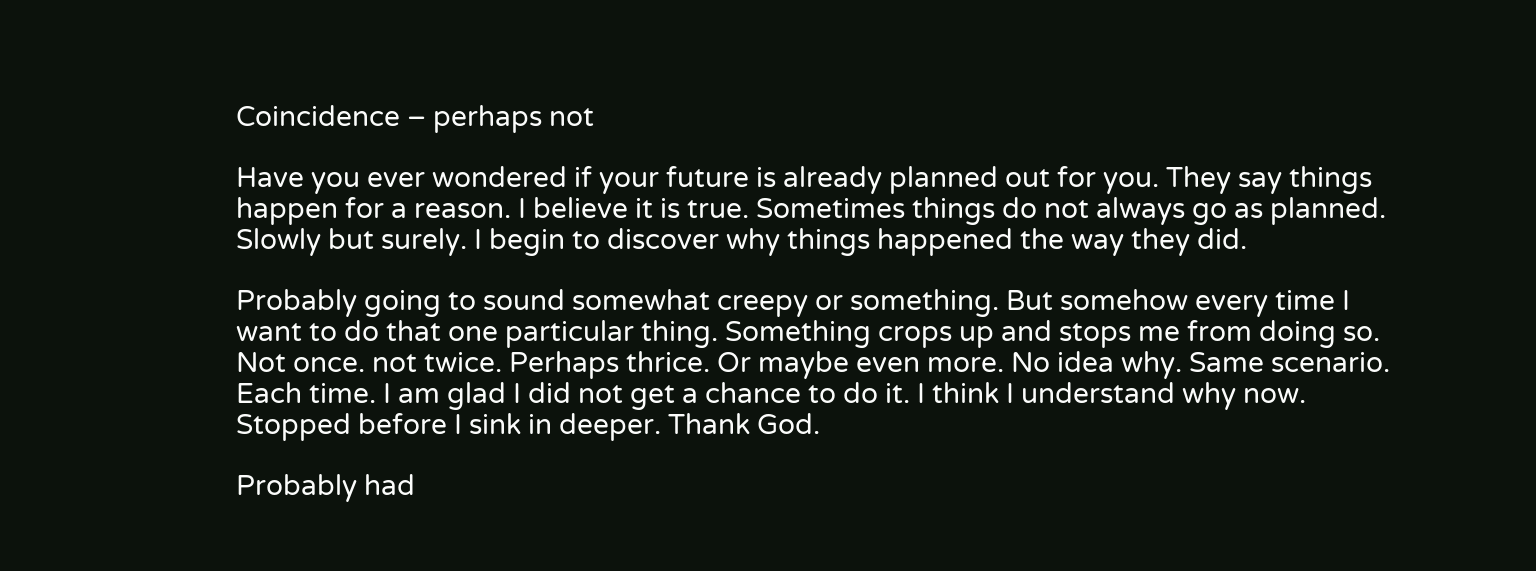Coincidence – perhaps not

Have you ever wondered if your future is already planned out for you. They say things happen for a reason. I believe it is true. Sometimes things do not always go as planned. Slowly but surely. I begin to discover why things happened the way they did.

Probably going to sound somewhat creepy or something. But somehow every time I want to do that one particular thing. Something crops up and stops me from doing so. Not once. not twice. Perhaps thrice. Or maybe even more. No idea why. Same scenario. Each time. I am glad I did not get a chance to do it. I think I understand why now. Stopped before I sink in deeper. Thank God.

Probably had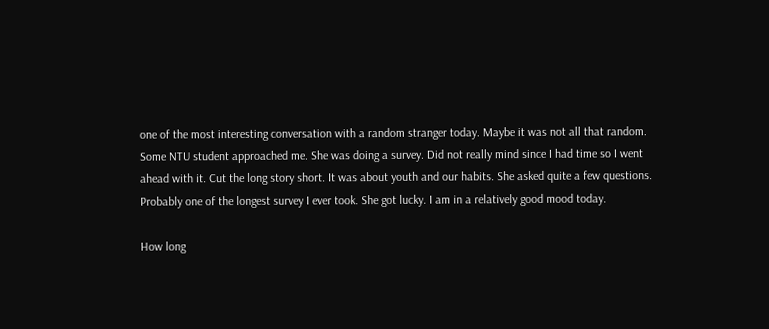one of the most interesting conversation with a random stranger today. Maybe it was not all that random. Some NTU student approached me. She was doing a survey. Did not really mind since I had time so I went ahead with it. Cut the long story short. It was about youth and our habits. She asked quite a few questions. Probably one of the longest survey I ever took. She got lucky. I am in a relatively good mood today.

How long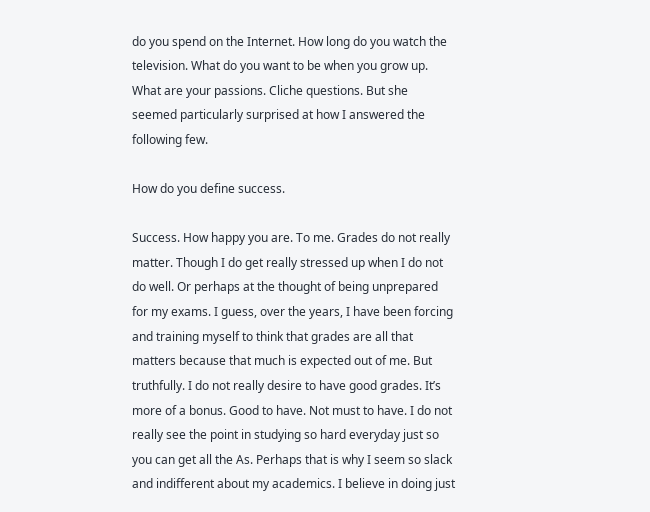do you spend on the Internet. How long do you watch the television. What do you want to be when you grow up. What are your passions. Cliche questions. But she seemed particularly surprised at how I answered the following few.

How do you define success.

Success. How happy you are. To me. Grades do not really matter. Though I do get really stressed up when I do not do well. Or perhaps at the thought of being unprepared for my exams. I guess, over the years, I have been forcing and training myself to think that grades are all that matters because that much is expected out of me. But truthfully. I do not really desire to have good grades. It’s more of a bonus. Good to have. Not must to have. I do not really see the point in studying so hard everyday just so you can get all the As. Perhaps that is why I seem so slack and indifferent about my academics. I believe in doing just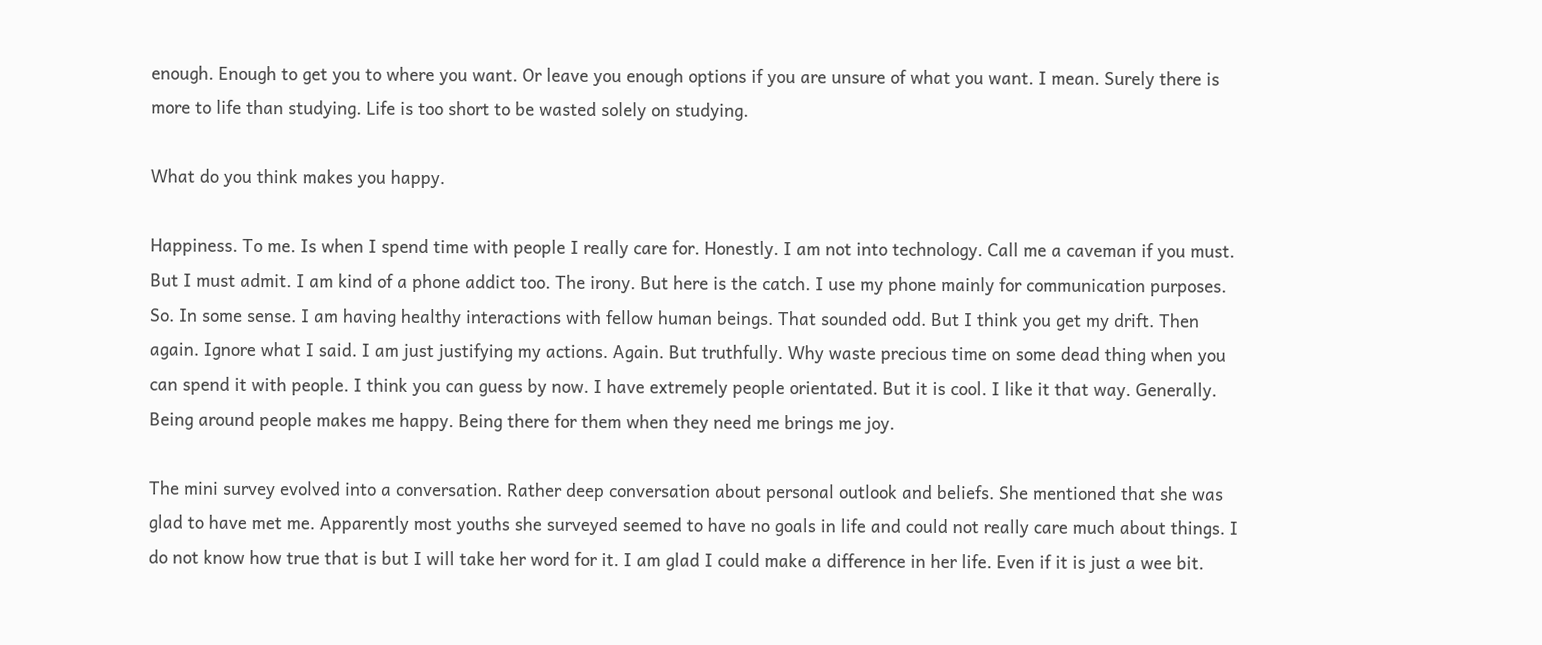enough. Enough to get you to where you want. Or leave you enough options if you are unsure of what you want. I mean. Surely there is more to life than studying. Life is too short to be wasted solely on studying.

What do you think makes you happy.

Happiness. To me. Is when I spend time with people I really care for. Honestly. I am not into technology. Call me a caveman if you must. But I must admit. I am kind of a phone addict too. The irony. But here is the catch. I use my phone mainly for communication purposes. So. In some sense. I am having healthy interactions with fellow human beings. That sounded odd. But I think you get my drift. Then again. Ignore what I said. I am just justifying my actions. Again. But truthfully. Why waste precious time on some dead thing when you can spend it with people. I think you can guess by now. I have extremely people orientated. But it is cool. I like it that way. Generally. Being around people makes me happy. Being there for them when they need me brings me joy.

The mini survey evolved into a conversation. Rather deep conversation about personal outlook and beliefs. She mentioned that she was glad to have met me. Apparently most youths she surveyed seemed to have no goals in life and could not really care much about things. I do not know how true that is but I will take her word for it. I am glad I could make a difference in her life. Even if it is just a wee bit.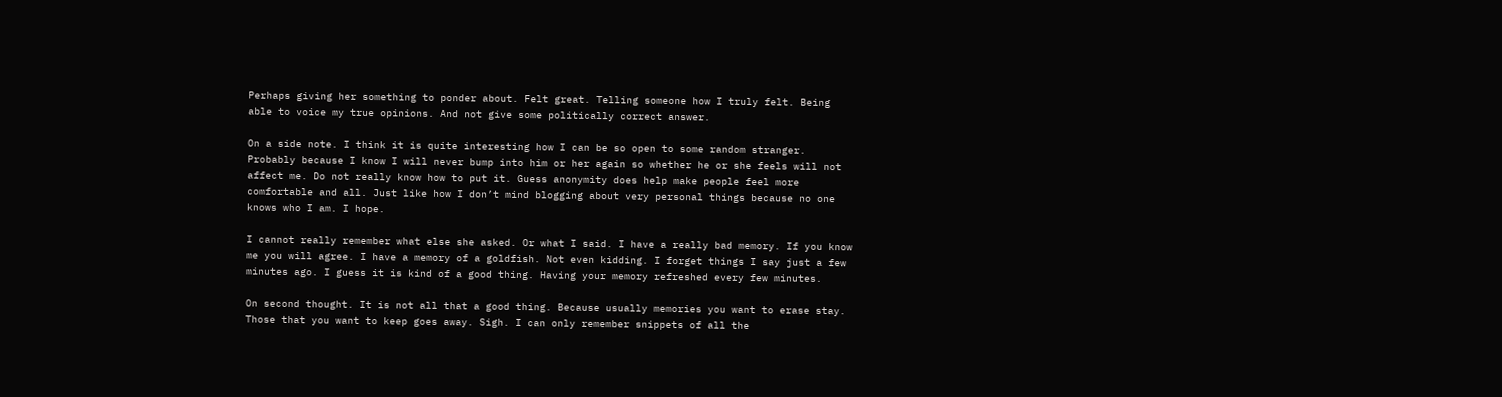Perhaps giving her something to ponder about. Felt great. Telling someone how I truly felt. Being able to voice my true opinions. And not give some politically correct answer.

On a side note. I think it is quite interesting how I can be so open to some random stranger. Probably because I know I will never bump into him or her again so whether he or she feels will not affect me. Do not really know how to put it. Guess anonymity does help make people feel more comfortable and all. Just like how I don’t mind blogging about very personal things because no one knows who I am. I hope.

I cannot really remember what else she asked. Or what I said. I have a really bad memory. If you know me you will agree. I have a memory of a goldfish. Not even kidding. I forget things I say just a few minutes ago. I guess it is kind of a good thing. Having your memory refreshed every few minutes.

On second thought. It is not all that a good thing. Because usually memories you want to erase stay. Those that you want to keep goes away. Sigh. I can only remember snippets of all the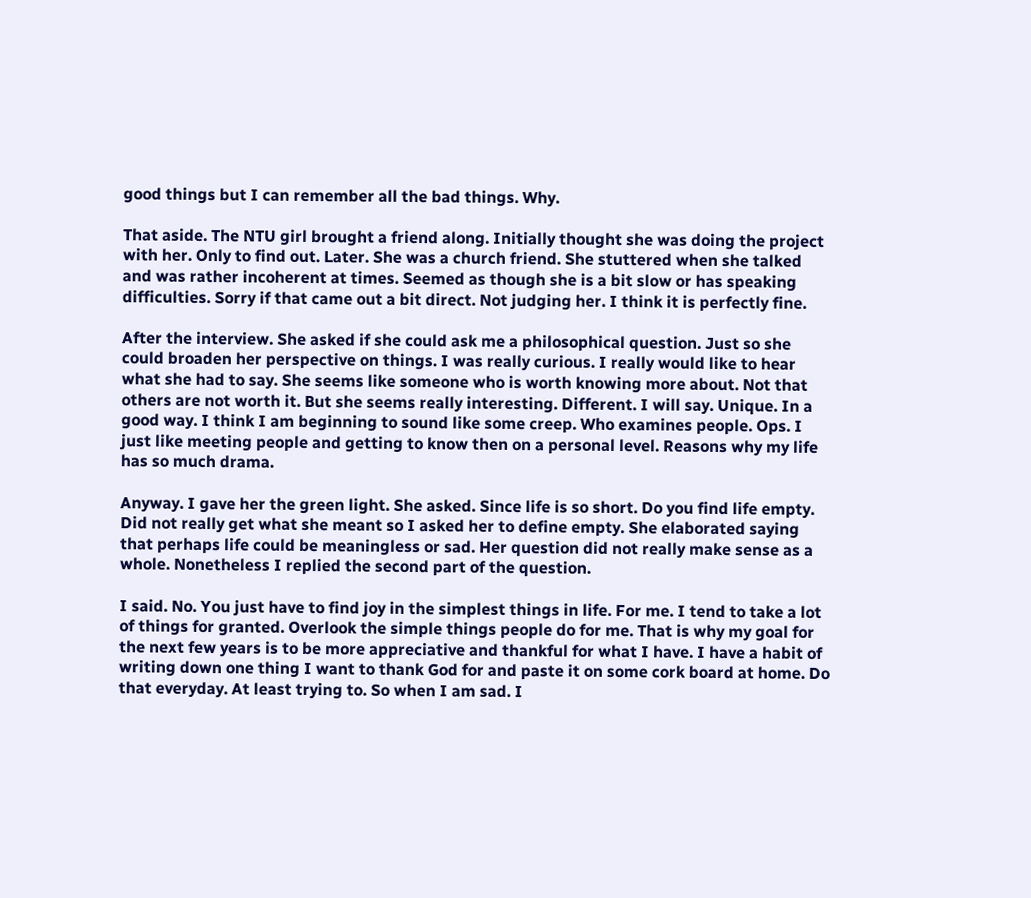good things but I can remember all the bad things. Why.

That aside. The NTU girl brought a friend along. Initially thought she was doing the project with her. Only to find out. Later. She was a church friend. She stuttered when she talked and was rather incoherent at times. Seemed as though she is a bit slow or has speaking difficulties. Sorry if that came out a bit direct. Not judging her. I think it is perfectly fine.

After the interview. She asked if she could ask me a philosophical question. Just so she could broaden her perspective on things. I was really curious. I really would like to hear what she had to say. She seems like someone who is worth knowing more about. Not that others are not worth it. But she seems really interesting. Different. I will say. Unique. In a good way. I think I am beginning to sound like some creep. Who examines people. Ops. I just like meeting people and getting to know then on a personal level. Reasons why my life has so much drama.

Anyway. I gave her the green light. She asked. Since life is so short. Do you find life empty. Did not really get what she meant so I asked her to define empty. She elaborated saying that perhaps life could be meaningless or sad. Her question did not really make sense as a whole. Nonetheless I replied the second part of the question.

I said. No. You just have to find joy in the simplest things in life. For me. I tend to take a lot of things for granted. Overlook the simple things people do for me. That is why my goal for the next few years is to be more appreciative and thankful for what I have. I have a habit of writing down one thing I want to thank God for and paste it on some cork board at home. Do that everyday. At least trying to. So when I am sad. I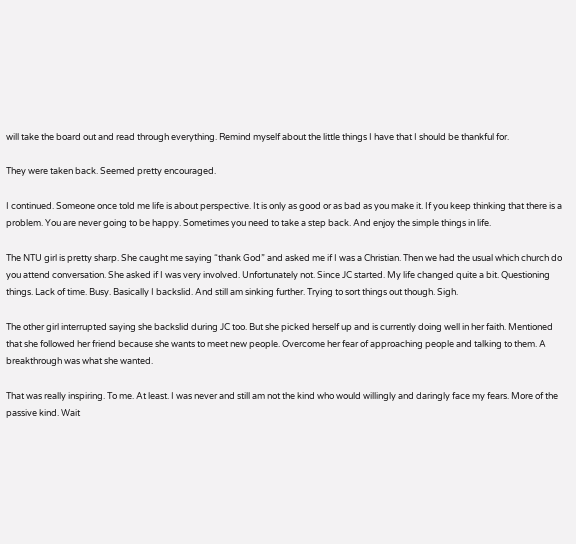will take the board out and read through everything. Remind myself about the little things I have that I should be thankful for.

They were taken back. Seemed pretty encouraged.

I continued. Someone once told me life is about perspective. It is only as good or as bad as you make it. If you keep thinking that there is a problem. You are never going to be happy. Sometimes you need to take a step back. And enjoy the simple things in life.

The NTU girl is pretty sharp. She caught me saying “thank God” and asked me if I was a Christian. Then we had the usual which church do you attend conversation. She asked if I was very involved. Unfortunately not. Since JC started. My life changed quite a bit. Questioning things. Lack of time. Busy. Basically I backslid. And still am sinking further. Trying to sort things out though. Sigh.

The other girl interrupted saying she backslid during JC too. But she picked herself up and is currently doing well in her faith. Mentioned that she followed her friend because she wants to meet new people. Overcome her fear of approaching people and talking to them. A breakthrough was what she wanted.

That was really inspiring. To me. At least. I was never and still am not the kind who would willingly and daringly face my fears. More of the passive kind. Wait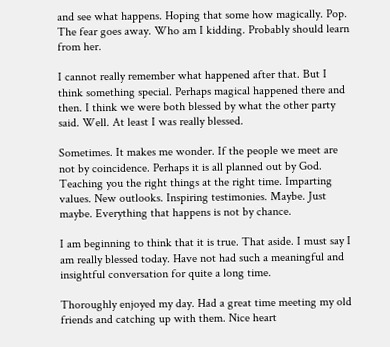and see what happens. Hoping that some how magically. Pop. The fear goes away. Who am I kidding. Probably should learn from her.

I cannot really remember what happened after that. But I think something special. Perhaps magical happened there and then. I think we were both blessed by what the other party said. Well. At least I was really blessed.

Sometimes. It makes me wonder. If the people we meet are not by coincidence. Perhaps it is all planned out by God. Teaching you the right things at the right time. Imparting values. New outlooks. Inspiring testimonies. Maybe. Just maybe. Everything that happens is not by chance.

I am beginning to think that it is true. That aside. I must say I am really blessed today. Have not had such a meaningful and insightful conversation for quite a long time.

Thoroughly enjoyed my day. Had a great time meeting my old friends and catching up with them. Nice heart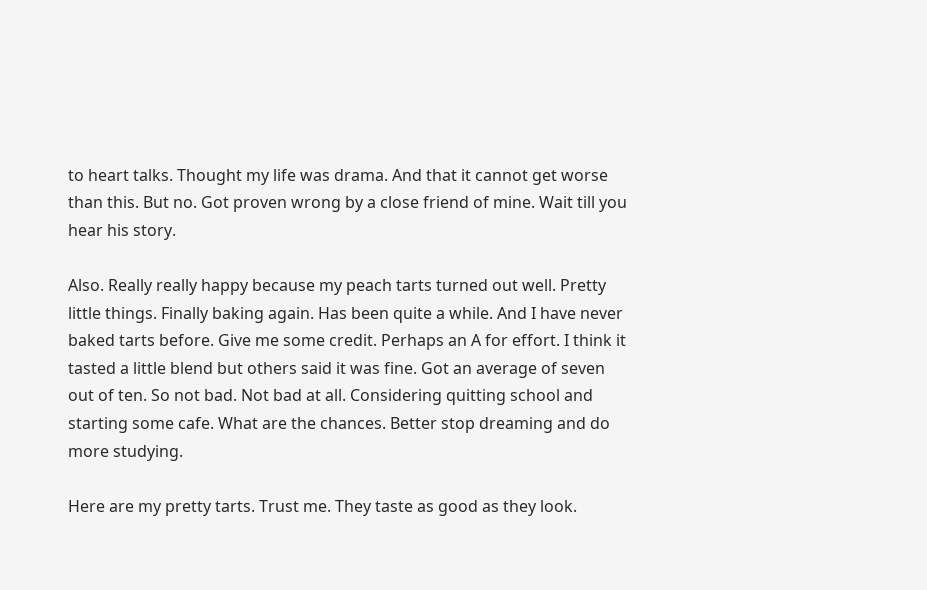to heart talks. Thought my life was drama. And that it cannot get worse than this. But no. Got proven wrong by a close friend of mine. Wait till you hear his story.

Also. Really really happy because my peach tarts turned out well. Pretty little things. Finally baking again. Has been quite a while. And I have never baked tarts before. Give me some credit. Perhaps an A for effort. I think it tasted a little blend but others said it was fine. Got an average of seven out of ten. So not bad. Not bad at all. Considering quitting school and starting some cafe. What are the chances. Better stop dreaming and do more studying.

Here are my pretty tarts. Trust me. They taste as good as they look.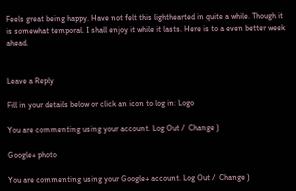Feels great being happy. Have not felt this lighthearted in quite a while. Though it is somewhat temporal. I shall enjoy it while it lasts. Here is to a even better week ahead.


Leave a Reply

Fill in your details below or click an icon to log in: Logo

You are commenting using your account. Log Out /  Change )

Google+ photo

You are commenting using your Google+ account. Log Out /  Change )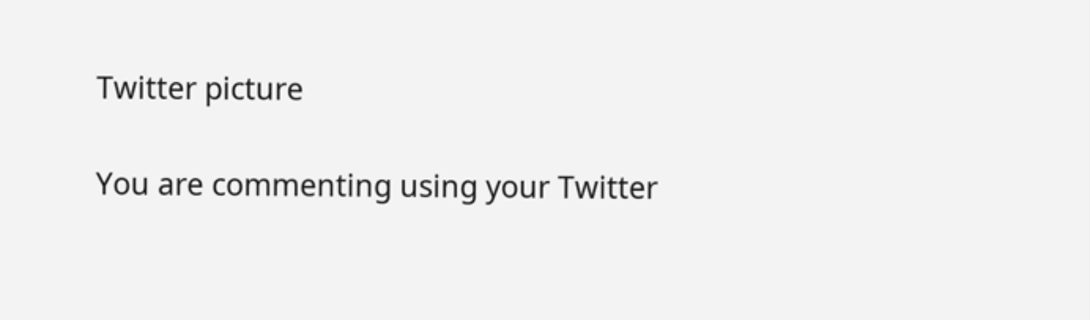Twitter picture

You are commenting using your Twitter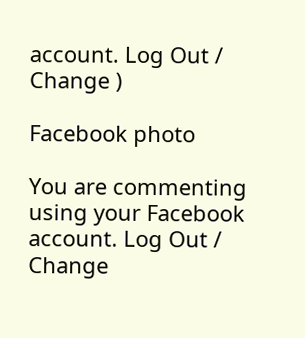account. Log Out /  Change )

Facebook photo

You are commenting using your Facebook account. Log Out /  Change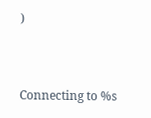)


Connecting to %s